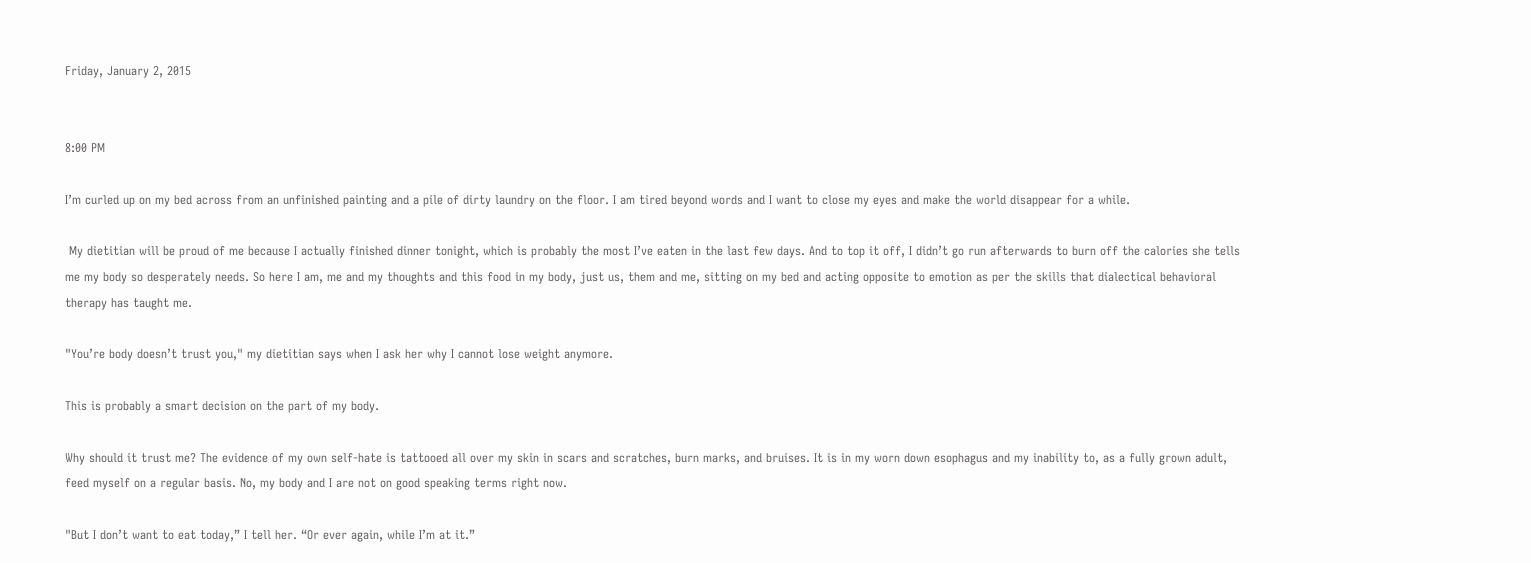Friday, January 2, 2015


8:00 PM

I’m curled up on my bed across from an unfinished painting and a pile of dirty laundry on the floor. I am tired beyond words and I want to close my eyes and make the world disappear for a while.

 My dietitian will be proud of me because I actually finished dinner tonight, which is probably the most I’ve eaten in the last few days. And to top it off, I didn’t go run afterwards to burn off the calories she tells me my body so desperately needs. So here I am, me and my thoughts and this food in my body, just us, them and me, sitting on my bed and acting opposite to emotion as per the skills that dialectical behavioral therapy has taught me.

"You’re body doesn’t trust you," my dietitian says when I ask her why I cannot lose weight anymore.

This is probably a smart decision on the part of my body.

Why should it trust me? The evidence of my own self-hate is tattooed all over my skin in scars and scratches, burn marks, and bruises. It is in my worn down esophagus and my inability to, as a fully grown adult, feed myself on a regular basis. No, my body and I are not on good speaking terms right now.

"But I don’t want to eat today,” I tell her. “Or ever again, while I’m at it.”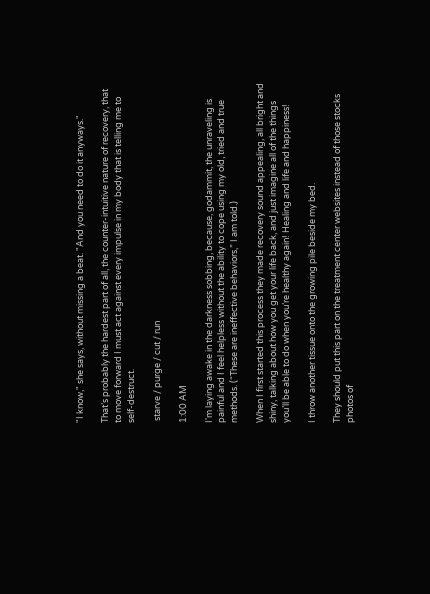"I know," she says, without missing a beat. "And you need to do it anyways."

That’s probably the hardest part of all, the counter-intuitive nature of recovery, that to move forward I must act against every impulse in my body that is telling me to self-destruct.

 starve / purge / cut / run

1:00 AM

I'm laying awake in the darkness sobbing, because, godammit, the unraveling is painful and I feel helpless without the ability to cope using my old, tried and true methods. (“These are ineffective behaviors,” I am told.)

When I first started this process they made recovery sound appealing, all bright and shiny, talking about how you get your life back, and just imagine all of the things you’ll be able to do when you’re healthy again! Healing and life and happiness!

I throw another tissue onto the growing pile beside my bed.

They should put this part on the treatment center websites instead of those stocks photos of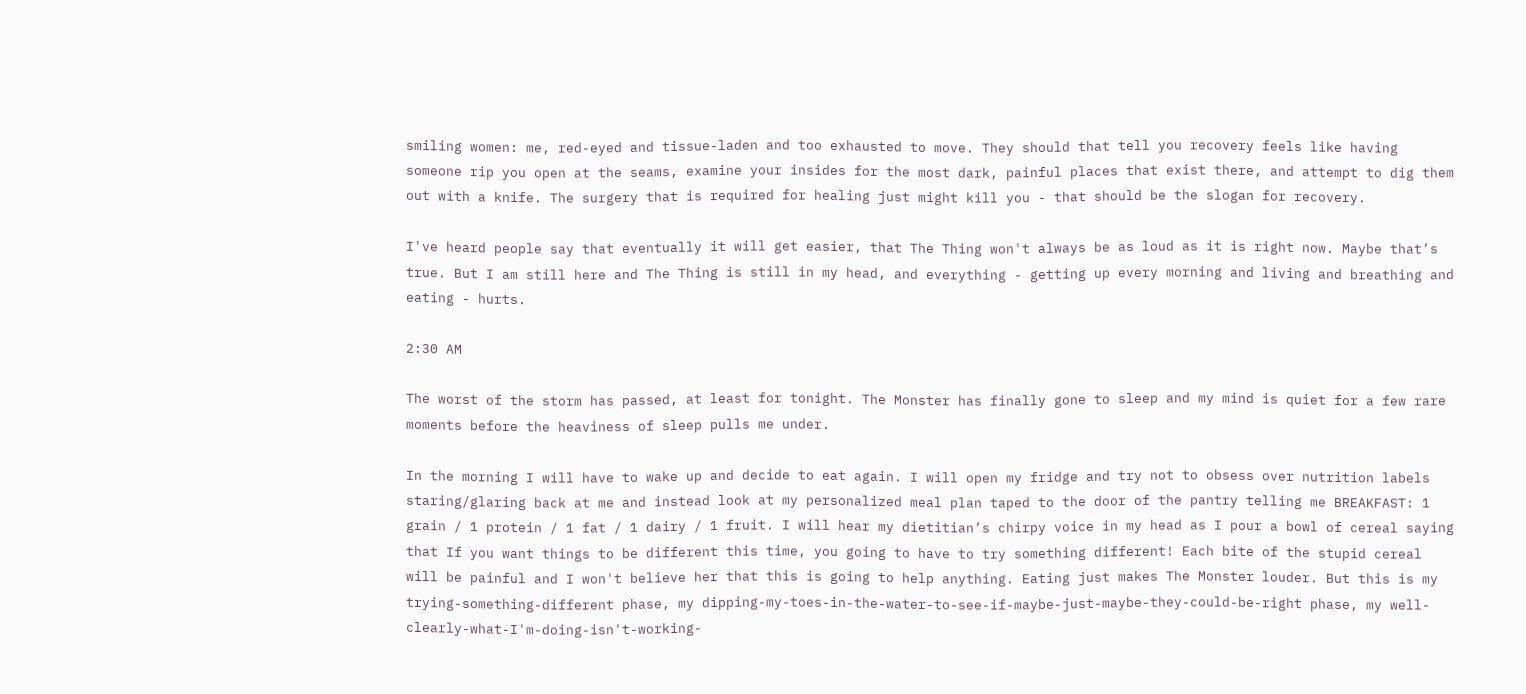smiling women: me, red-eyed and tissue-laden and too exhausted to move. They should that tell you recovery feels like having someone rip you open at the seams, examine your insides for the most dark, painful places that exist there, and attempt to dig them out with a knife. The surgery that is required for healing just might kill you - that should be the slogan for recovery.

I've heard people say that eventually it will get easier, that The Thing won't always be as loud as it is right now. Maybe that’s true. But I am still here and The Thing is still in my head, and everything - getting up every morning and living and breathing and eating - hurts.

2:30 AM

The worst of the storm has passed, at least for tonight. The Monster has finally gone to sleep and my mind is quiet for a few rare moments before the heaviness of sleep pulls me under.

In the morning I will have to wake up and decide to eat again. I will open my fridge and try not to obsess over nutrition labels staring/glaring back at me and instead look at my personalized meal plan taped to the door of the pantry telling me BREAKFAST: 1 grain / 1 protein / 1 fat / 1 dairy / 1 fruit. I will hear my dietitian’s chirpy voice in my head as I pour a bowl of cereal saying that If you want things to be different this time, you going to have to try something different! Each bite of the stupid cereal will be painful and I won't believe her that this is going to help anything. Eating just makes The Monster louder. But this is my trying-something-different phase, my dipping-my-toes-in-the-water-to-see-if-maybe-just-maybe-they-could-be-right phase, my well-clearly-what-I'm-doing-isn't-working-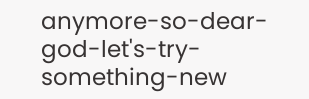anymore-so-dear-god-let's-try-something-new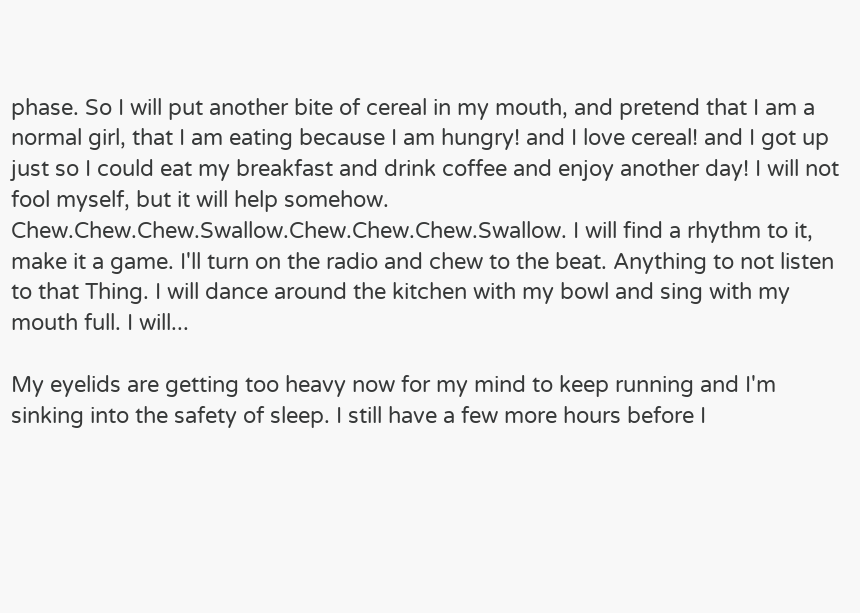phase. So I will put another bite of cereal in my mouth, and pretend that I am a normal girl, that I am eating because I am hungry! and I love cereal! and I got up just so I could eat my breakfast and drink coffee and enjoy another day! I will not fool myself, but it will help somehow. Chew.Chew.Chew.Swallow.Chew.Chew.Chew.Swallow. I will find a rhythm to it, make it a game. I'll turn on the radio and chew to the beat. Anything to not listen to that Thing. I will dance around the kitchen with my bowl and sing with my mouth full. I will...

My eyelids are getting too heavy now for my mind to keep running and I'm sinking into the safety of sleep. I still have a few more hours before I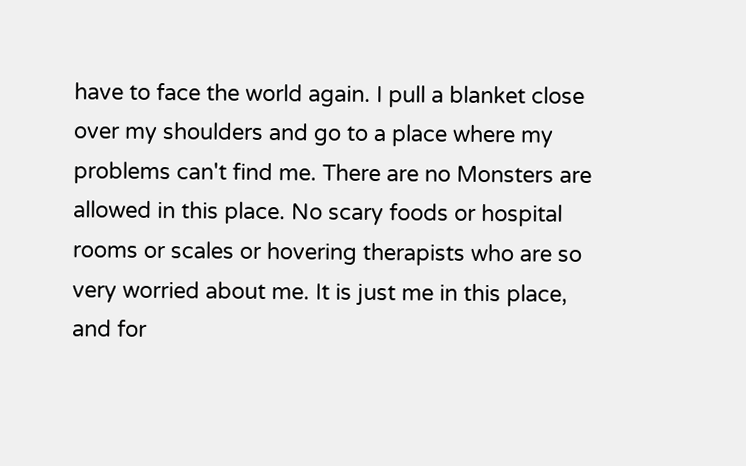have to face the world again. I pull a blanket close over my shoulders and go to a place where my problems can't find me. There are no Monsters are allowed in this place. No scary foods or hospital rooms or scales or hovering therapists who are so very worried about me. It is just me in this place, and for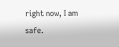right now, I am safe.